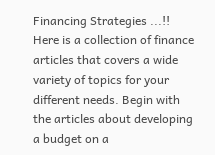Financing Strategies ...!!
Here is a collection of finance articles that covers a wide variety of topics for your different needs. Begin with the articles about developing a budget on a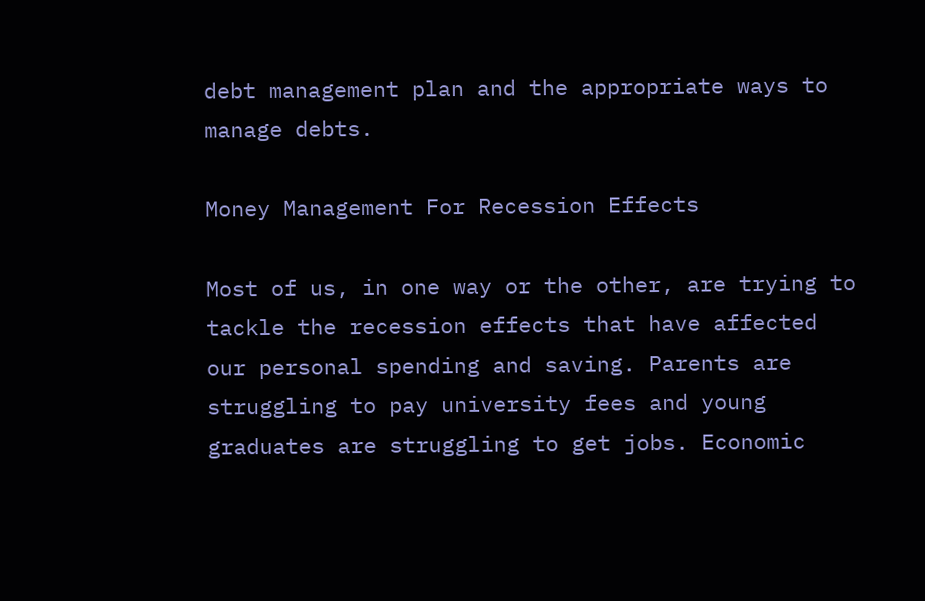debt management plan and the appropriate ways to manage debts.

Money Management For Recession Effects

Most of us, in one way or the other, are trying to tackle the recession effects that have affected our personal spending and saving. Parents are struggling to pay university fees and young graduates are struggling to get jobs. Economic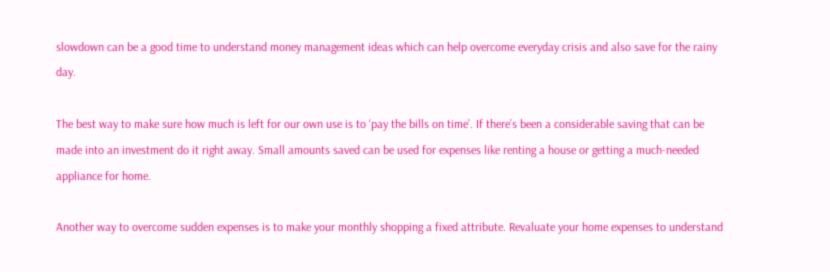slowdown can be a good time to understand money management ideas which can help overcome everyday crisis and also save for the rainy day.

The best way to make sure how much is left for our own use is to ‘pay the bills on time’. If there’s been a considerable saving that can be made into an investment do it right away. Small amounts saved can be used for expenses like renting a house or getting a much-needed appliance for home.

Another way to overcome sudden expenses is to make your monthly shopping a fixed attribute. Revaluate your home expenses to understand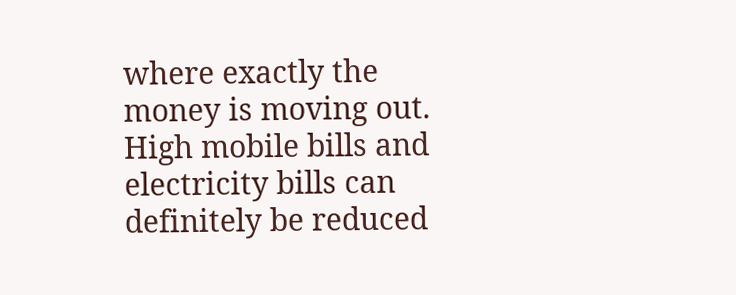where exactly the money is moving out. High mobile bills and electricity bills can definitely be reduced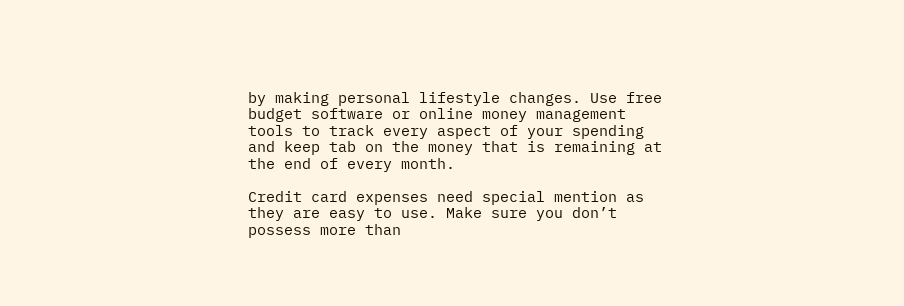by making personal lifestyle changes. Use free budget software or online money management tools to track every aspect of your spending and keep tab on the money that is remaining at the end of every month.

Credit card expenses need special mention as they are easy to use. Make sure you don’t possess more than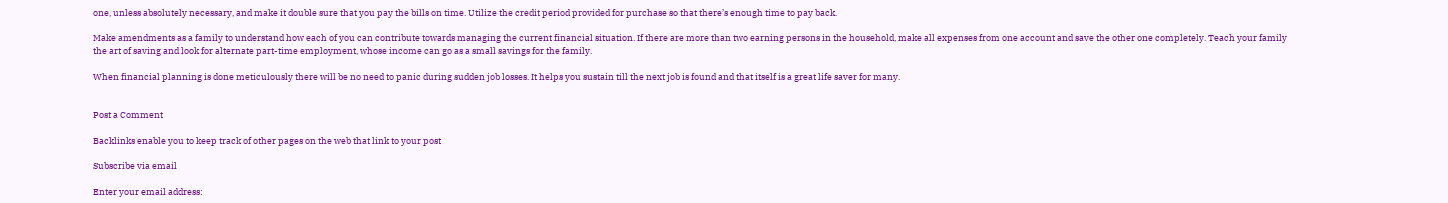one, unless absolutely necessary, and make it double sure that you pay the bills on time. Utilize the credit period provided for purchase so that there’s enough time to pay back.

Make amendments as a family to understand how each of you can contribute towards managing the current financial situation. If there are more than two earning persons in the household, make all expenses from one account and save the other one completely. Teach your family the art of saving and look for alternate part-time employment, whose income can go as a small savings for the family.

When financial planning is done meticulously there will be no need to panic during sudden job losses. It helps you sustain till the next job is found and that itself is a great life saver for many.


Post a Comment

Backlinks enable you to keep track of other pages on the web that link to your post

Subscribe via email

Enter your email address: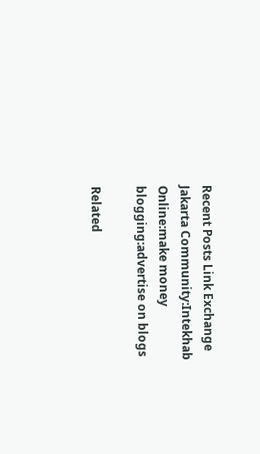Recent Posts Link Exchange
Jakarta Community:Intekhab Online:make money blogging:advertise on blogs

Related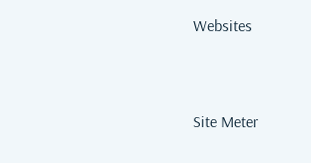Websites


Site Meter